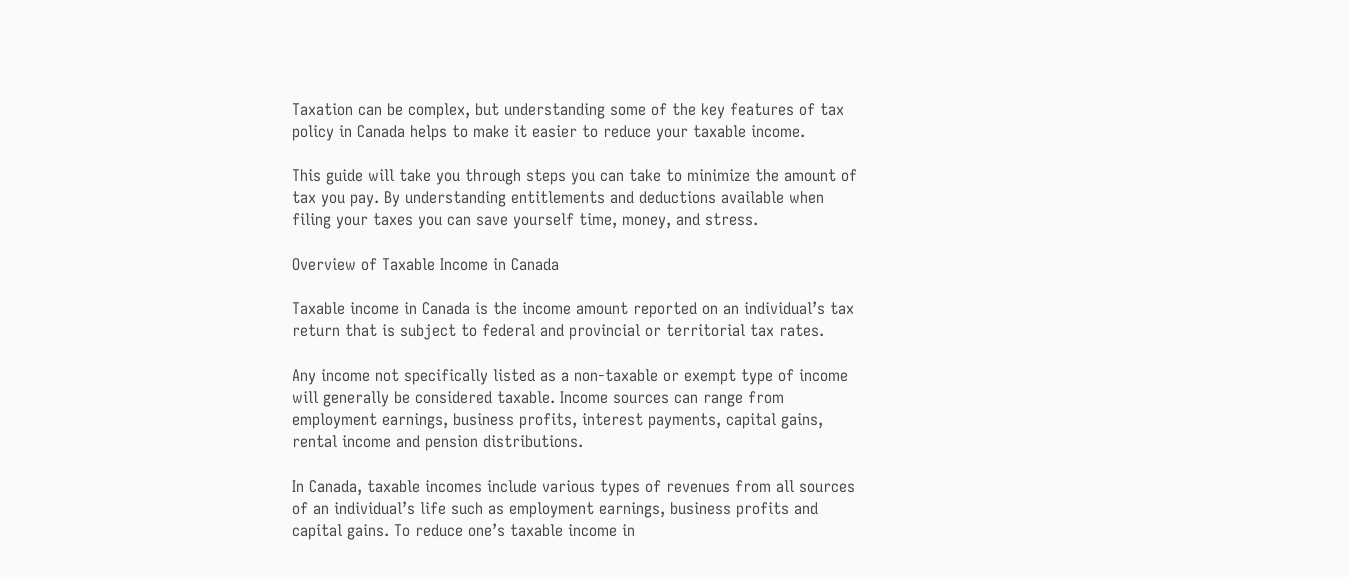Taxation can be complex, but understanding some of the key features of tax policy in Canada helps to make it easier to reduce your taxable income.

This guide will take you through steps you can take to minimize the amount of tax you pay. By understanding entitlements and deductions available when filing your taxes you can save yourself time, money, and stress.

Overview of Taxable Income in Canada

Taxable income in Canada is the income amount reported on an individual’s tax return that is subject to federal and provincial or territorial tax rates.

Any income not specifically listed as a non-taxable or exempt type of income will generally be considered taxable. Income sources can range from employment earnings, business profits, interest payments, capital gains, rental income and pension distributions.

In Canada, taxable incomes include various types of revenues from all sources of an individual’s life such as employment earnings, business profits and capital gains. To reduce one’s taxable income in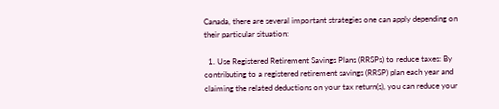Canada, there are several important strategies one can apply depending on their particular situation:

  1. Use Registered Retirement Savings Plans (RRSPs) to reduce taxes: By contributing to a registered retirement savings (RRSP) plan each year and claiming the related deductions on your tax return(s), you can reduce your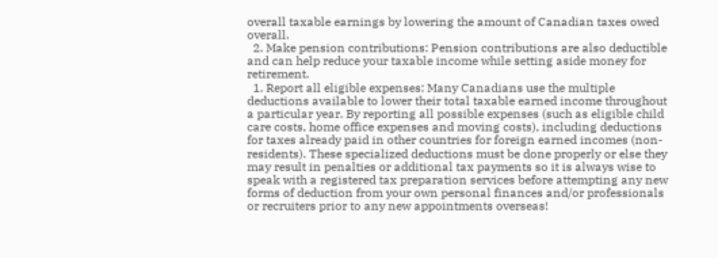overall taxable earnings by lowering the amount of Canadian taxes owed overall.
  2. Make pension contributions: Pension contributions are also deductible and can help reduce your taxable income while setting aside money for retirement.
  1. Report all eligible expenses: Many Canadians use the multiple deductions available to lower their total taxable earned income throughout a particular year. By reporting all possible expenses (such as eligible child care costs, home office expenses and moving costs), including deductions for taxes already paid in other countries for foreign earned incomes (non-residents). These specialized deductions must be done properly or else they may result in penalties or additional tax payments so it is always wise to speak with a registered tax preparation services before attempting any new forms of deduction from your own personal finances and/or professionals or recruiters prior to any new appointments overseas!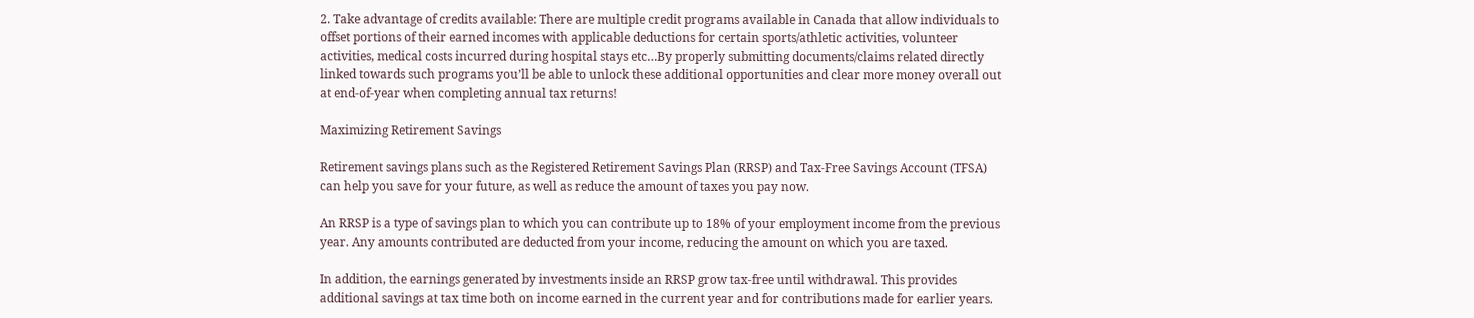2. Take advantage of credits available: There are multiple credit programs available in Canada that allow individuals to offset portions of their earned incomes with applicable deductions for certain sports/athletic activities, volunteer activities, medical costs incurred during hospital stays etc…By properly submitting documents/claims related directly linked towards such programs you’ll be able to unlock these additional opportunities and clear more money overall out at end-of-year when completing annual tax returns!

Maximizing Retirement Savings

Retirement savings plans such as the Registered Retirement Savings Plan (RRSP) and Tax-Free Savings Account (TFSA) can help you save for your future, as well as reduce the amount of taxes you pay now.

An RRSP is a type of savings plan to which you can contribute up to 18% of your employment income from the previous year. Any amounts contributed are deducted from your income, reducing the amount on which you are taxed.

In addition, the earnings generated by investments inside an RRSP grow tax-free until withdrawal. This provides additional savings at tax time both on income earned in the current year and for contributions made for earlier years.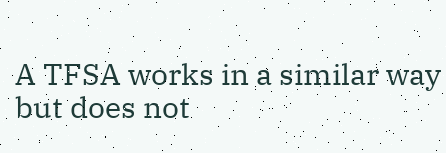A TFSA works in a similar way but does not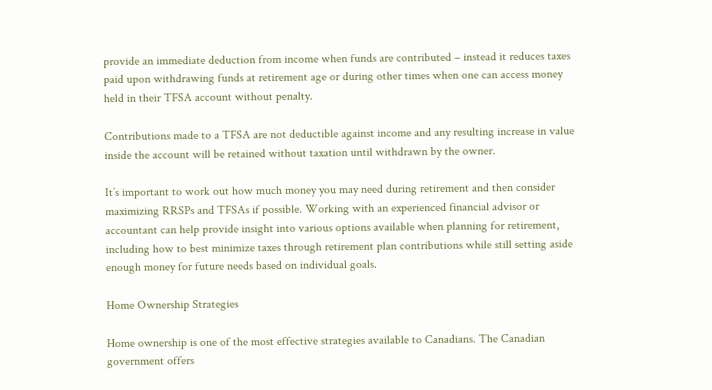provide an immediate deduction from income when funds are contributed – instead it reduces taxes paid upon withdrawing funds at retirement age or during other times when one can access money held in their TFSA account without penalty.

Contributions made to a TFSA are not deductible against income and any resulting increase in value inside the account will be retained without taxation until withdrawn by the owner.

It’s important to work out how much money you may need during retirement and then consider maximizing RRSPs and TFSAs if possible. Working with an experienced financial advisor or accountant can help provide insight into various options available when planning for retirement, including how to best minimize taxes through retirement plan contributions while still setting aside enough money for future needs based on individual goals.

Home Ownership Strategies

Home ownership is one of the most effective strategies available to Canadians. The Canadian government offers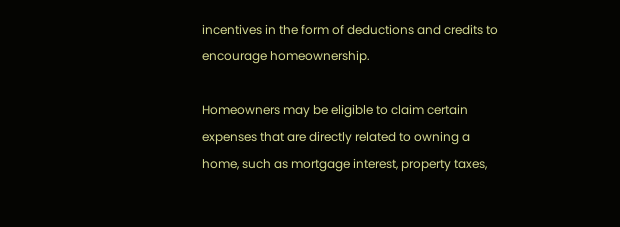incentives in the form of deductions and credits to encourage homeownership.

Homeowners may be eligible to claim certain expenses that are directly related to owning a home, such as mortgage interest, property taxes,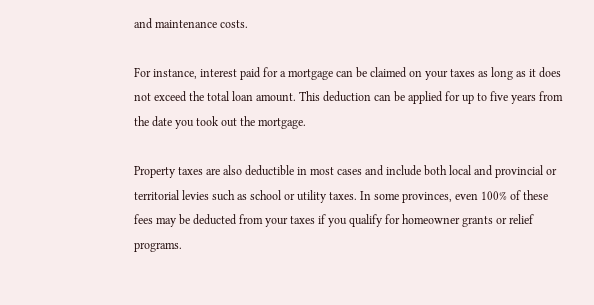and maintenance costs.

For instance, interest paid for a mortgage can be claimed on your taxes as long as it does not exceed the total loan amount. This deduction can be applied for up to five years from the date you took out the mortgage.

Property taxes are also deductible in most cases and include both local and provincial or territorial levies such as school or utility taxes. In some provinces, even 100% of these fees may be deducted from your taxes if you qualify for homeowner grants or relief programs.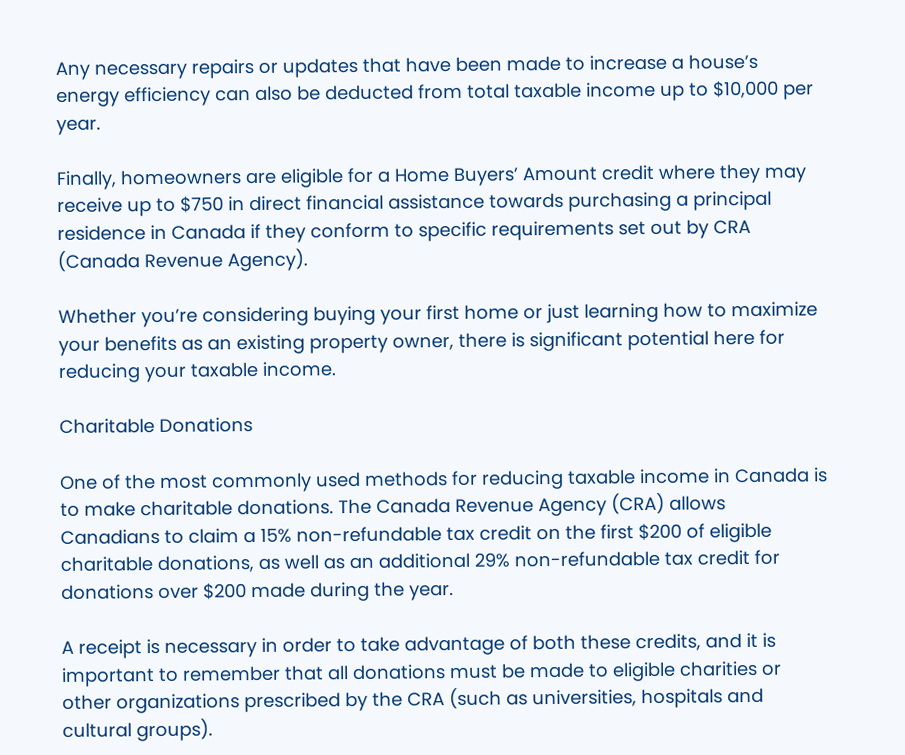Any necessary repairs or updates that have been made to increase a house’s energy efficiency can also be deducted from total taxable income up to $10,000 per year.

Finally, homeowners are eligible for a Home Buyers’ Amount credit where they may receive up to $750 in direct financial assistance towards purchasing a principal residence in Canada if they conform to specific requirements set out by CRA (Canada Revenue Agency).

Whether you’re considering buying your first home or just learning how to maximize your benefits as an existing property owner, there is significant potential here for reducing your taxable income.

Charitable Donations

One of the most commonly used methods for reducing taxable income in Canada is to make charitable donations. The Canada Revenue Agency (CRA) allows Canadians to claim a 15% non-refundable tax credit on the first $200 of eligible charitable donations, as well as an additional 29% non-refundable tax credit for donations over $200 made during the year.

A receipt is necessary in order to take advantage of both these credits, and it is important to remember that all donations must be made to eligible charities or other organizations prescribed by the CRA (such as universities, hospitals and cultural groups).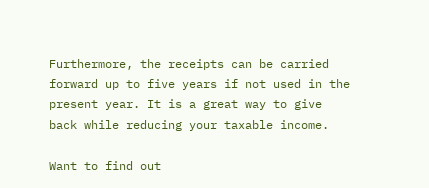Furthermore, the receipts can be carried forward up to five years if not used in the present year. It is a great way to give back while reducing your taxable income.

Want to find out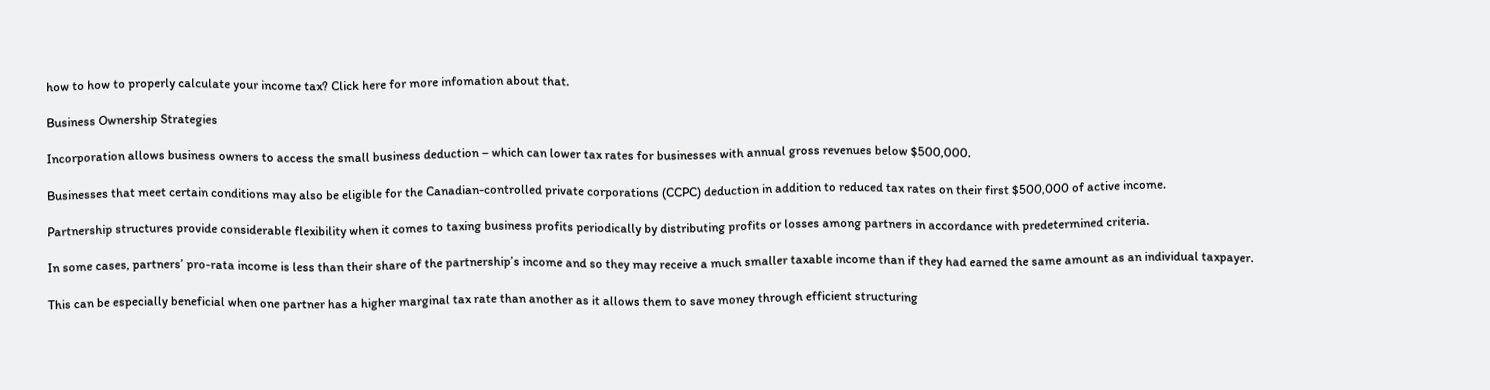how to how to properly calculate your income tax? Click here for more infomation about that.

Business Ownership Strategies

Incorporation allows business owners to access the small business deduction – which can lower tax rates for businesses with annual gross revenues below $500,000.

Businesses that meet certain conditions may also be eligible for the Canadian-controlled private corporations (CCPC) deduction in addition to reduced tax rates on their first $500,000 of active income.

Partnership structures provide considerable flexibility when it comes to taxing business profits periodically by distributing profits or losses among partners in accordance with predetermined criteria.

In some cases, partners’ pro-rata income is less than their share of the partnership’s income and so they may receive a much smaller taxable income than if they had earned the same amount as an individual taxpayer.

This can be especially beneficial when one partner has a higher marginal tax rate than another as it allows them to save money through efficient structuring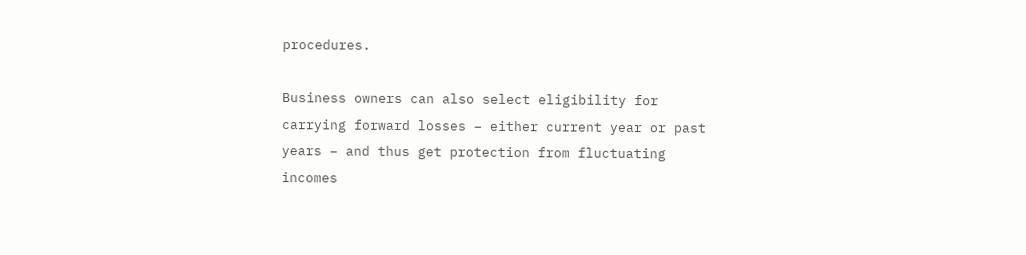procedures.

Business owners can also select eligibility for carrying forward losses – either current year or past years – and thus get protection from fluctuating incomes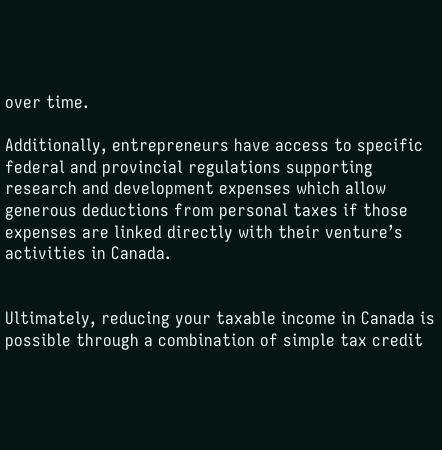over time.

Additionally, entrepreneurs have access to specific federal and provincial regulations supporting research and development expenses which allow generous deductions from personal taxes if those expenses are linked directly with their venture’s activities in Canada.


Ultimately, reducing your taxable income in Canada is possible through a combination of simple tax credit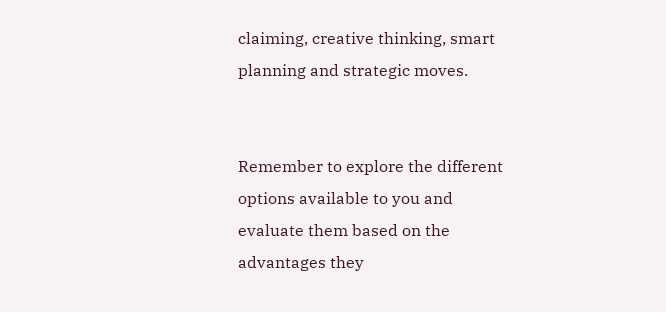claiming, creative thinking, smart planning and strategic moves.


Remember to explore the different options available to you and evaluate them based on the advantages they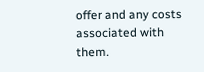offer and any costs associated with them.